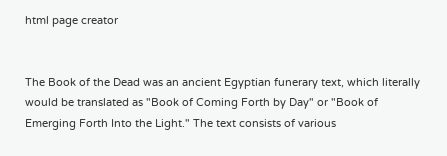html page creator


The Book of the Dead was an ancient Egyptian funerary text, which literally would be translated as "Book of Coming Forth by Day" or "Book of Emerging Forth Into the Light." The text consists of various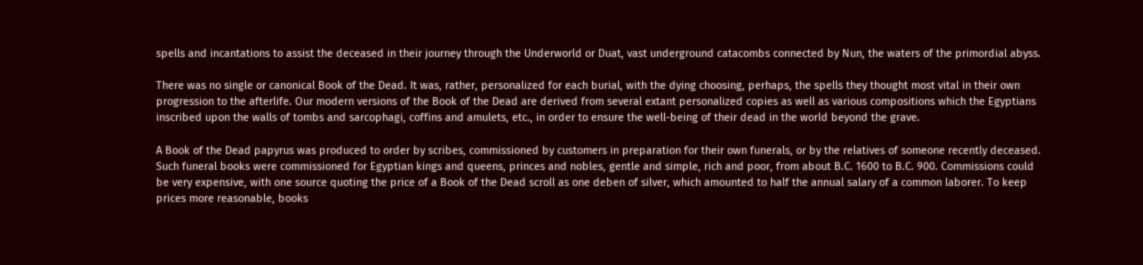spells and incantations to assist the deceased in their journey through the Underworld or Duat, vast underground catacombs connected by Nun, the waters of the primordial abyss.

There was no single or canonical Book of the Dead. It was, rather, personalized for each burial, with the dying choosing, perhaps, the spells they thought most vital in their own progression to the afterlife. Our modern versions of the Book of the Dead are derived from several extant personalized copies as well as various compositions which the Egyptians inscribed upon the walls of tombs and sarcophagi, coffins and amulets, etc., in order to ensure the well-being of their dead in the world beyond the grave.

A Book of the Dead papyrus was produced to order by scribes, commissioned by customers in preparation for their own funerals, or by the relatives of someone recently deceased. Such funeral books were commissioned for Egyptian kings and queens, princes and nobles, gentle and simple, rich and poor, from about B.C. 1600 to B.C. 900. Commissions could be very expensive, with one source quoting the price of a Book of the Dead scroll as one deben of silver, which amounted to half the annual salary of a common laborer. To keep prices more reasonable, books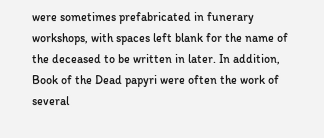were sometimes prefabricated in funerary workshops, with spaces left blank for the name of the deceased to be written in later. In addition, Book of the Dead papyri were often the work of several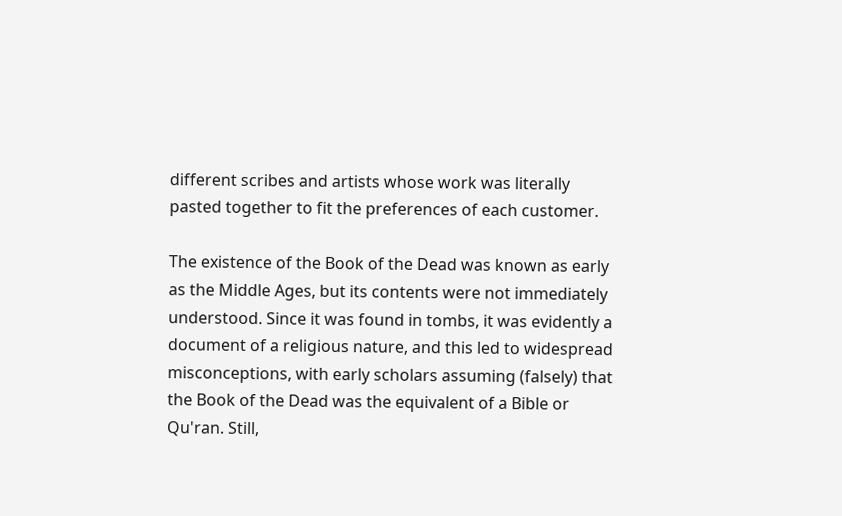different scribes and artists whose work was literally pasted together to fit the preferences of each customer.

The existence of the Book of the Dead was known as early as the Middle Ages, but its contents were not immediately understood. Since it was found in tombs, it was evidently a document of a religious nature, and this led to widespread misconceptions, with early scholars assuming (falsely) that the Book of the Dead was the equivalent of a Bible or Qu'ran. Still,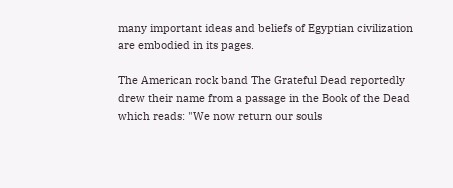many important ideas and beliefs of Egyptian civilization are embodied in its pages.

The American rock band The Grateful Dead reportedly drew their name from a passage in the Book of the Dead which reads: "We now return our souls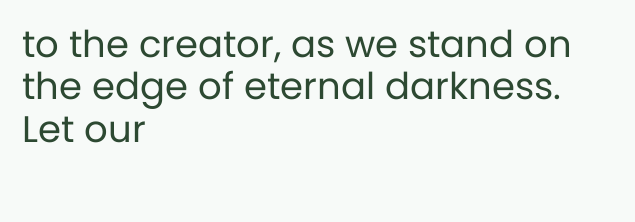to the creator, as we stand on the edge of eternal darkness. Let our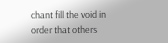chant fill the void in order that others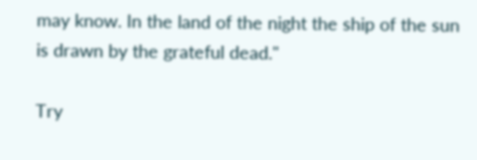may know. In the land of the night the ship of the sun is drawn by the grateful dead."

Try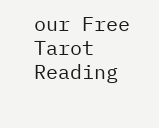our Free Tarot Reading